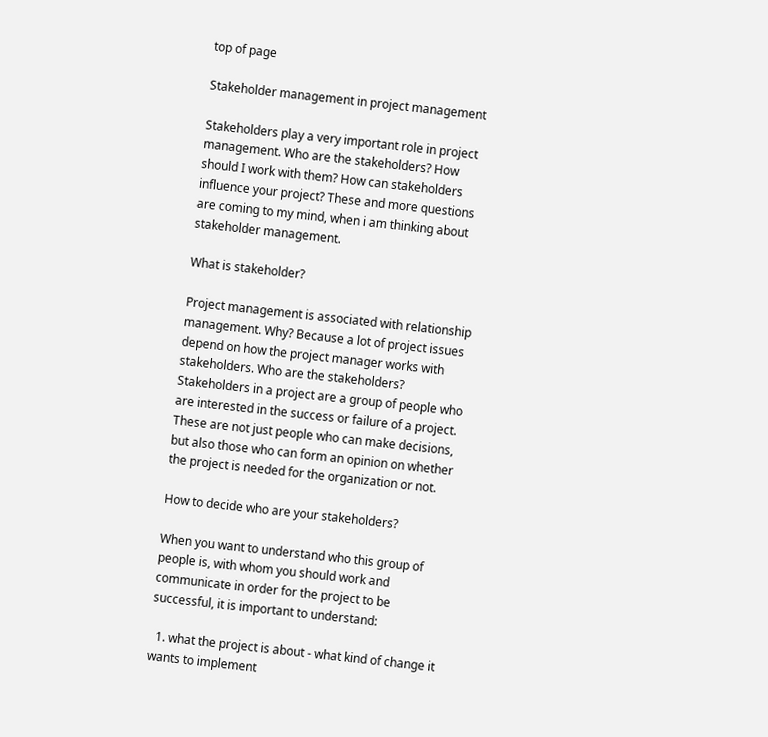top of page

Stakeholder management in project management

Stakeholders play a very important role in project management. Who are the stakeholders? How should I work with them? How can stakeholders influence your project? These and more questions are coming to my mind, when i am thinking about stakeholder management.

What is stakeholder?

Project management is associated with relationship management. Why? Because a lot of project issues depend on how the project manager works with stakeholders. Who are the stakeholders? Stakeholders in a project are a group of people who are interested in the success or failure of a project. These are not just people who can make decisions, but also those who can form an opinion on whether the project is needed for the organization or not.

How to decide who are your stakeholders?

When you want to understand who this group of people is, with whom you should work and communicate in order for the project to be successful, it is important to understand:

  1. what the project is about - what kind of change it wants to implement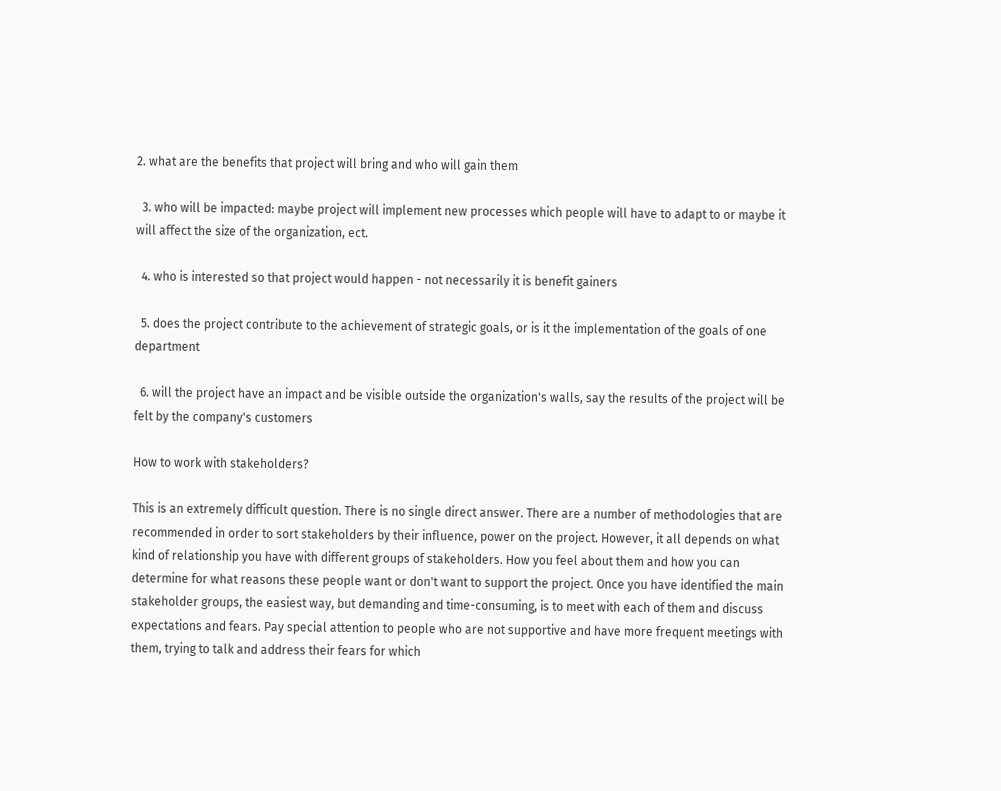2. what are the benefits that project will bring and who will gain them

  3. who will be impacted: maybe project will implement new processes which people will have to adapt to or maybe it will affect the size of the organization, ect.

  4. who is interested so that project would happen - not necessarily it is benefit gainers

  5. does the project contribute to the achievement of strategic goals, or is it the implementation of the goals of one department

  6. will the project have an impact and be visible outside the organization's walls, say the results of the project will be felt by the company's customers

How to work with stakeholders?

This is an extremely difficult question. There is no single direct answer. There are a number of methodologies that are recommended in order to sort stakeholders by their influence, power on the project. However, it all depends on what kind of relationship you have with different groups of stakeholders. How you feel about them and how you can determine for what reasons these people want or don't want to support the project. Once you have identified the main stakeholder groups, the easiest way, but demanding and time-consuming, is to meet with each of them and discuss expectations and fears. Pay special attention to people who are not supportive and have more frequent meetings with them, trying to talk and address their fears for which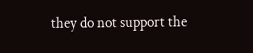they do not support the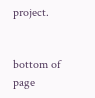project.


bottom of page